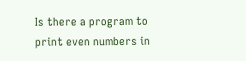Is there a program to print even numbers in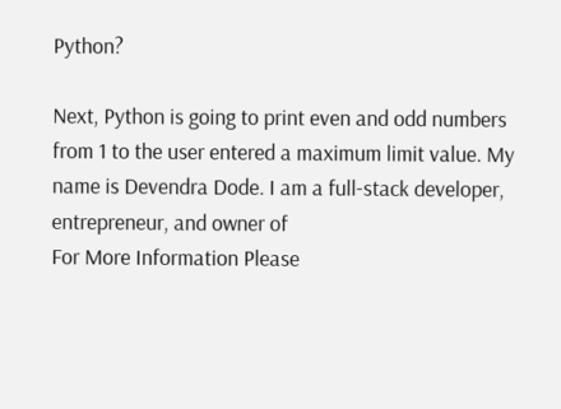Python?

Next, Python is going to print even and odd numbers from 1 to the user entered a maximum limit value. My name is Devendra Dode. I am a full-stack developer, entrepreneur, and owner of
For More Information Please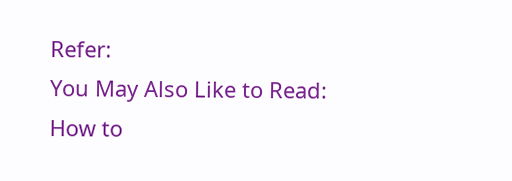Refer:
You May Also Like to Read:
How to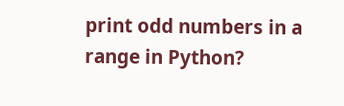print odd numbers in a range in Python?